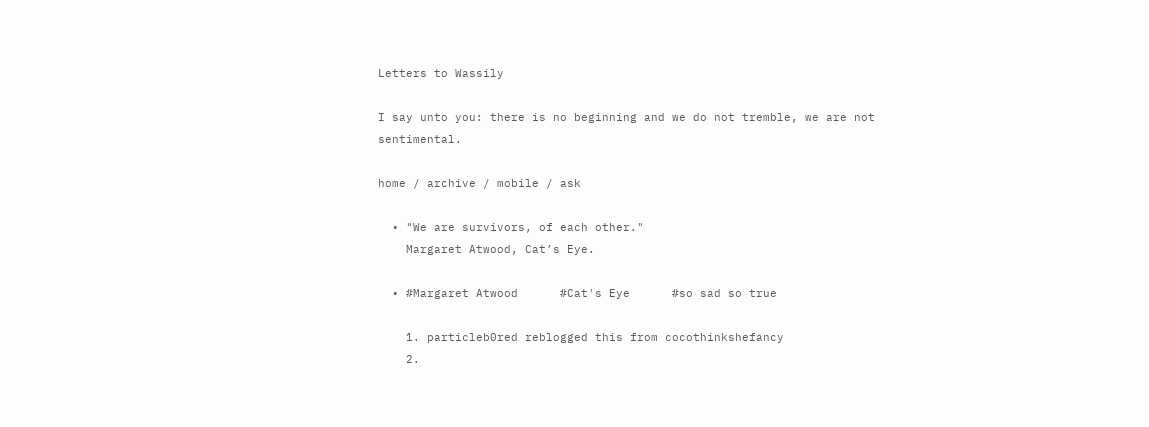Letters to Wassily

I say unto you: there is no beginning and we do not tremble, we are not sentimental.

home / archive / mobile / ask

  • "We are survivors, of each other."
    Margaret Atwood, Cat’s Eye.

  • #Margaret Atwood      #Cat's Eye      #so sad so true

    1. particleb0red reblogged this from cocothinkshefancy
    2.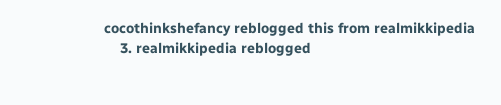cocothinkshefancy reblogged this from realmikkipedia
    3. realmikkipedia reblogged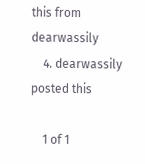this from dearwassily
    4. dearwassily posted this

    1 of 1